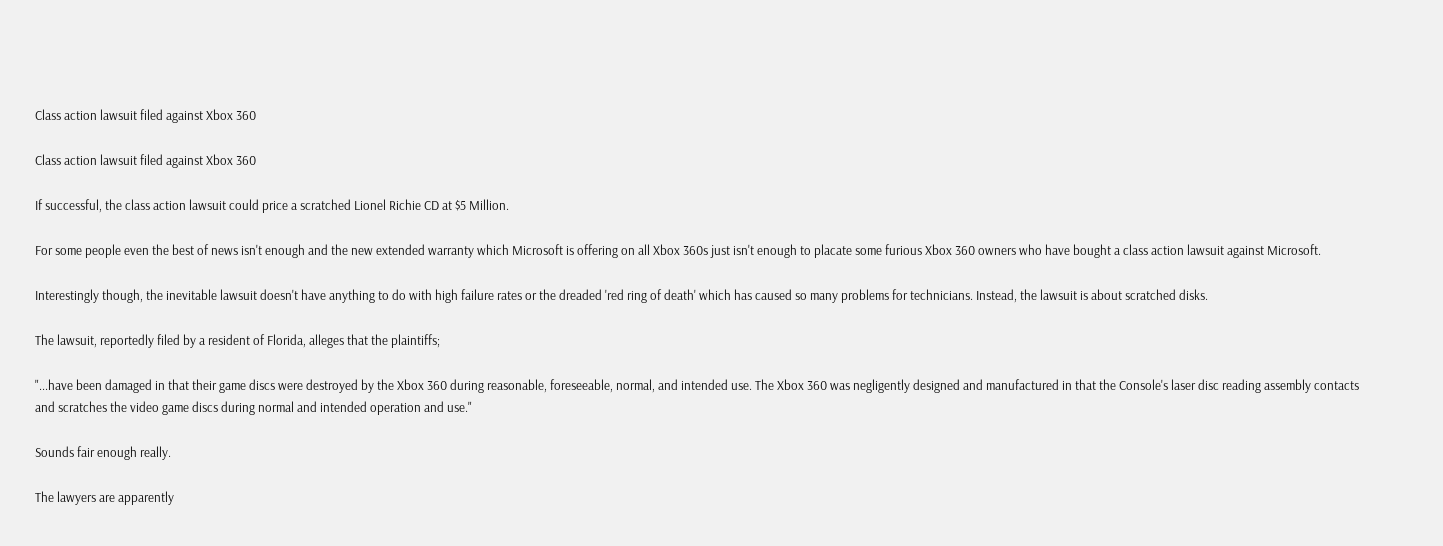Class action lawsuit filed against Xbox 360

Class action lawsuit filed against Xbox 360

If successful, the class action lawsuit could price a scratched Lionel Richie CD at $5 Million.

For some people even the best of news isn't enough and the new extended warranty which Microsoft is offering on all Xbox 360s just isn't enough to placate some furious Xbox 360 owners who have bought a class action lawsuit against Microsoft.

Interestingly though, the inevitable lawsuit doesn't have anything to do with high failure rates or the dreaded 'red ring of death' which has caused so many problems for technicians. Instead, the lawsuit is about scratched disks.

The lawsuit, reportedly filed by a resident of Florida, alleges that the plaintiffs;

"...have been damaged in that their game discs were destroyed by the Xbox 360 during reasonable, foreseeable, normal, and intended use. The Xbox 360 was negligently designed and manufactured in that the Console's laser disc reading assembly contacts and scratches the video game discs during normal and intended operation and use."

Sounds fair enough really.

The lawyers are apparently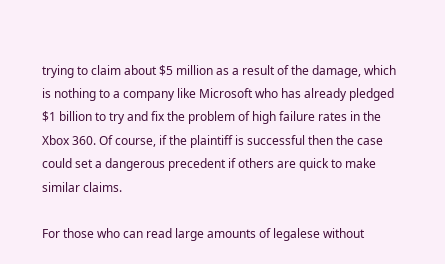trying to claim about $5 million as a result of the damage, which is nothing to a company like Microsoft who has already pledged $1 billion to try and fix the problem of high failure rates in the Xbox 360. Of course, if the plaintiff is successful then the case could set a dangerous precedent if others are quick to make similar claims.

For those who can read large amounts of legalese without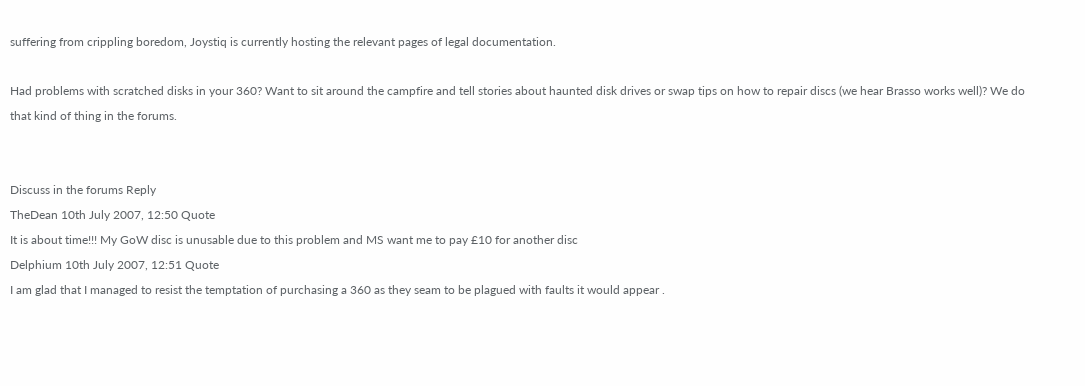suffering from crippling boredom, Joystiq is currently hosting the relevant pages of legal documentation.

Had problems with scratched disks in your 360? Want to sit around the campfire and tell stories about haunted disk drives or swap tips on how to repair discs (we hear Brasso works well)? We do that kind of thing in the forums.


Discuss in the forums Reply
TheDean 10th July 2007, 12:50 Quote
It is about time!!! My GoW disc is unusable due to this problem and MS want me to pay £10 for another disc
Delphium 10th July 2007, 12:51 Quote
I am glad that I managed to resist the temptation of purchasing a 360 as they seam to be plagued with faults it would appear .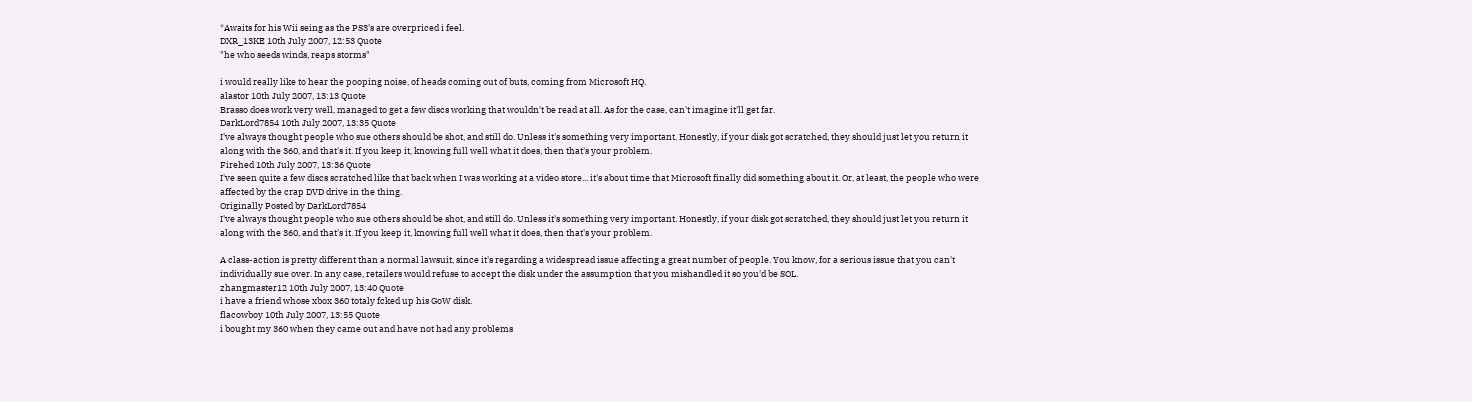*Awaits for his Wii seing as the PS3's are overpriced i feel.
DXR_13KE 10th July 2007, 12:53 Quote
"he who seeds winds, reaps storms"

i would really like to hear the pooping noise, of heads coming out of buts, coming from Microsoft HQ.
alastor 10th July 2007, 13:13 Quote
Brasso does work very well, managed to get a few discs working that wouldn't be read at all. As for the case, can't imagine it'll get far.
DarkLord7854 10th July 2007, 13:35 Quote
I've always thought people who sue others should be shot, and still do. Unless it's something very important. Honestly, if your disk got scratched, they should just let you return it along with the 360, and that's it. If you keep it, knowing full well what it does, then that's your problem.
Firehed 10th July 2007, 13:36 Quote
I've seen quite a few discs scratched like that back when I was working at a video store... it's about time that Microsoft finally did something about it. Or, at least, the people who were affected by the crap DVD drive in the thing.
Originally Posted by DarkLord7854
I've always thought people who sue others should be shot, and still do. Unless it's something very important. Honestly, if your disk got scratched, they should just let you return it along with the 360, and that's it. If you keep it, knowing full well what it does, then that's your problem.

A class-action is pretty different than a normal lawsuit, since it's regarding a widespread issue affecting a great number of people. You know, for a serious issue that you can't individually sue over. In any case, retailers would refuse to accept the disk under the assumption that you mishandled it so you'd be SOL.
zhangmaster12 10th July 2007, 13:40 Quote
i have a friend whose xbox 360 totaly fcked up his GoW disk.
flacowboy 10th July 2007, 13:55 Quote
i bought my 360 when they came out and have not had any problems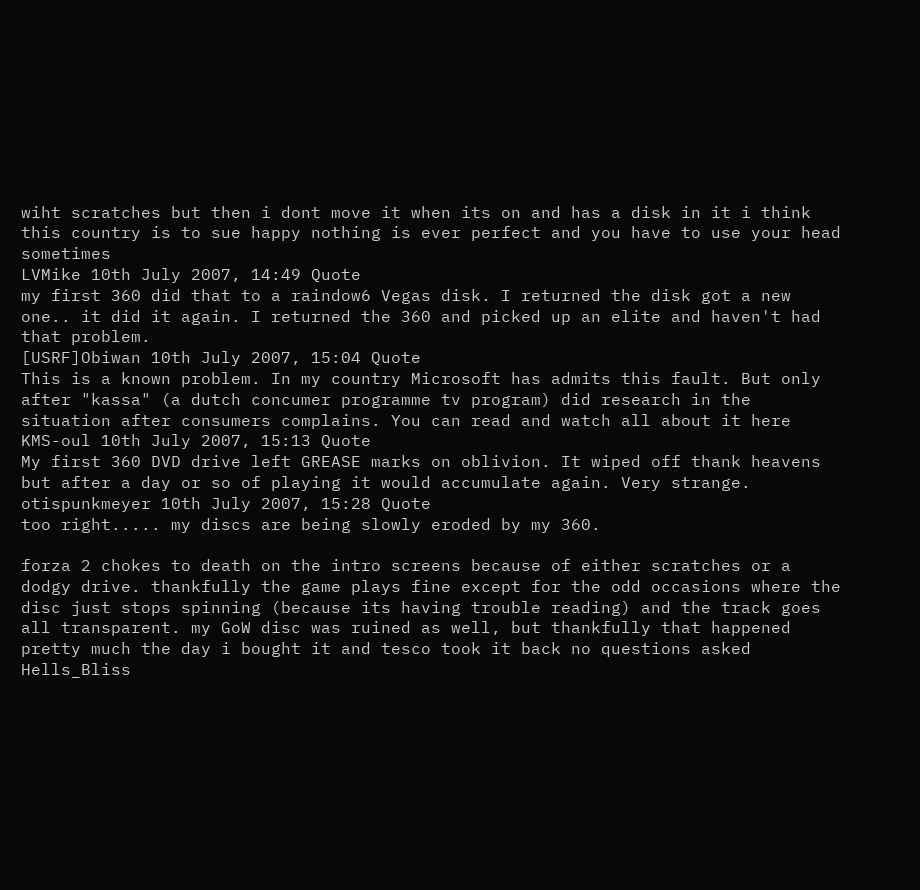wiht scratches but then i dont move it when its on and has a disk in it i think this country is to sue happy nothing is ever perfect and you have to use your head sometimes
LVMike 10th July 2007, 14:49 Quote
my first 360 did that to a raindow6 Vegas disk. I returned the disk got a new one.. it did it again. I returned the 360 and picked up an elite and haven't had that problem.
[USRF]Obiwan 10th July 2007, 15:04 Quote
This is a known problem. In my country Microsoft has admits this fault. But only after "kassa" (a dutch concumer programme tv program) did research in the situation after consumers complains. You can read and watch all about it here
KMS-oul 10th July 2007, 15:13 Quote
My first 360 DVD drive left GREASE marks on oblivion. It wiped off thank heavens but after a day or so of playing it would accumulate again. Very strange.
otispunkmeyer 10th July 2007, 15:28 Quote
too right..... my discs are being slowly eroded by my 360.

forza 2 chokes to death on the intro screens because of either scratches or a dodgy drive. thankfully the game plays fine except for the odd occasions where the disc just stops spinning (because its having trouble reading) and the track goes all transparent. my GoW disc was ruined as well, but thankfully that happened pretty much the day i bought it and tesco took it back no questions asked
Hells_Bliss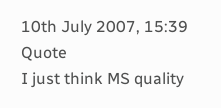10th July 2007, 15:39 Quote
I just think MS quality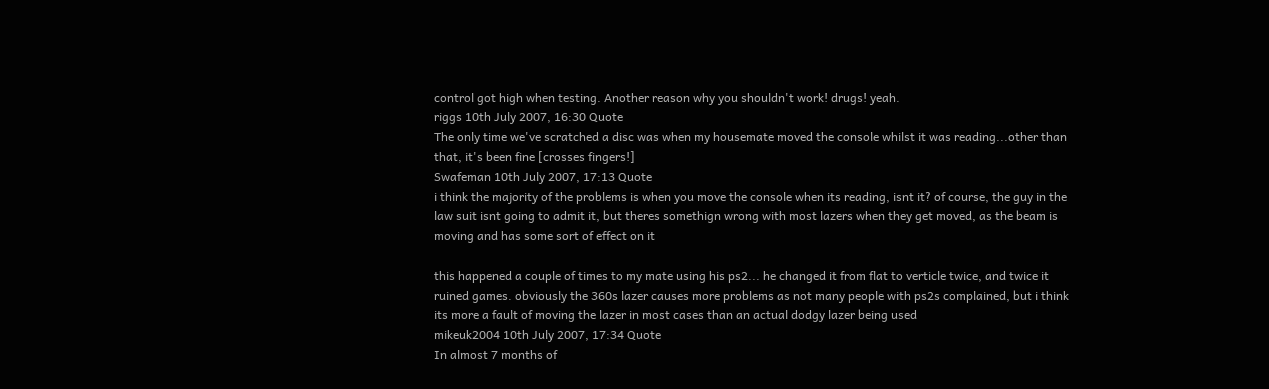control got high when testing. Another reason why you shouldn't work! drugs! yeah.
riggs 10th July 2007, 16:30 Quote
The only time we've scratched a disc was when my housemate moved the console whilst it was reading...other than that, it's been fine [crosses fingers!]
Swafeman 10th July 2007, 17:13 Quote
i think the majority of the problems is when you move the console when its reading, isnt it? of course, the guy in the law suit isnt going to admit it, but theres somethign wrong with most lazers when they get moved, as the beam is moving and has some sort of effect on it

this happened a couple of times to my mate using his ps2... he changed it from flat to verticle twice, and twice it ruined games. obviously the 360s lazer causes more problems as not many people with ps2s complained, but i think its more a fault of moving the lazer in most cases than an actual dodgy lazer being used
mikeuk2004 10th July 2007, 17:34 Quote
In almost 7 months of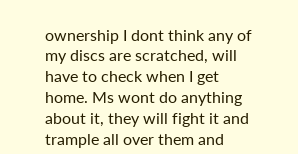ownership I dont think any of my discs are scratched, will have to check when I get home. Ms wont do anything about it, they will fight it and trample all over them and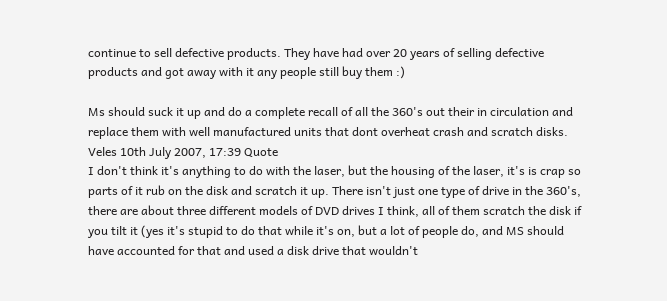continue to sell defective products. They have had over 20 years of selling defective products and got away with it any people still buy them :)

Ms should suck it up and do a complete recall of all the 360's out their in circulation and replace them with well manufactured units that dont overheat crash and scratch disks.
Veles 10th July 2007, 17:39 Quote
I don't think it's anything to do with the laser, but the housing of the laser, it's is crap so parts of it rub on the disk and scratch it up. There isn't just one type of drive in the 360's, there are about three different models of DVD drives I think, all of them scratch the disk if you tilt it (yes it's stupid to do that while it's on, but a lot of people do, and MS should have accounted for that and used a disk drive that wouldn't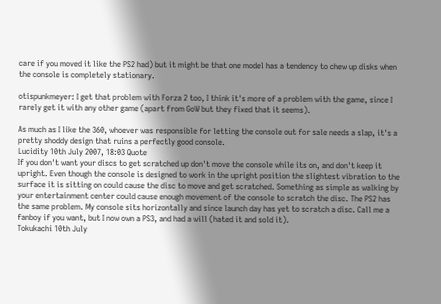care if you moved it like the PS2 had) but it might be that one model has a tendency to chew up disks when the console is completely stationary.

otispunkmeyer: I get that problem with Forza 2 too, I think it's more of a problem with the game, since I rarely get it with any other game (apart from GoW but they fixed that it seems).

As much as I like the 360, whoever was responsible for letting the console out for sale needs a slap, it's a pretty shoddy design that ruins a perfectly good console.
Lucidity 10th July 2007, 18:03 Quote
If you don't want your discs to get scratched up don't move the console while its on, and don't keep it upright. Even though the console is designed to work in the upright position the slightest vibration to the surface it is sitting on could cause the disc to move and get scratched. Something as simple as walking by your entertainment center could cause enough movement of the console to scratch the disc. The PS2 has the same problem. My console sits horizontally and since launch day has yet to scratch a disc. Call me a fanboy if you want, but I now own a PS3, and had a will (hated it and sold it).
Tokukachi 10th July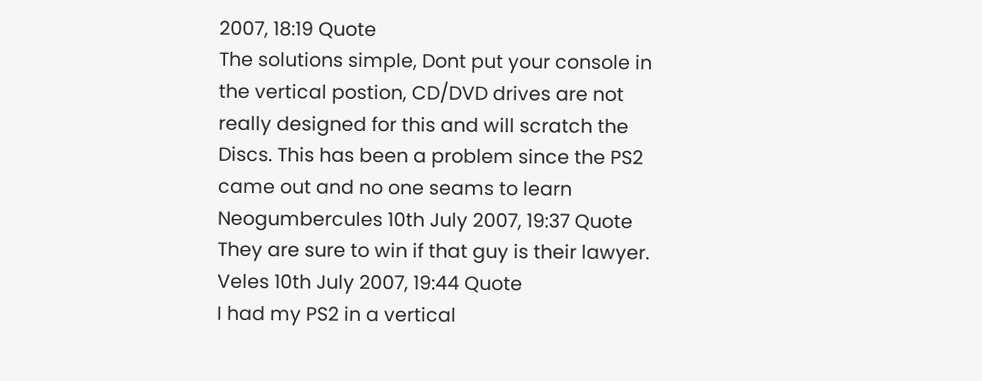2007, 18:19 Quote
The solutions simple, Dont put your console in the vertical postion, CD/DVD drives are not really designed for this and will scratch the Discs. This has been a problem since the PS2 came out and no one seams to learn
Neogumbercules 10th July 2007, 19:37 Quote
They are sure to win if that guy is their lawyer.
Veles 10th July 2007, 19:44 Quote
I had my PS2 in a vertical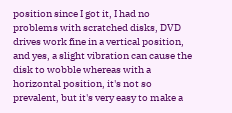position since I got it, I had no problems with scratched disks, DVD drives work fine in a vertical position, and yes, a slight vibration can cause the disk to wobble whereas with a horizontal position, it's not so prevalent, but it's very easy to make a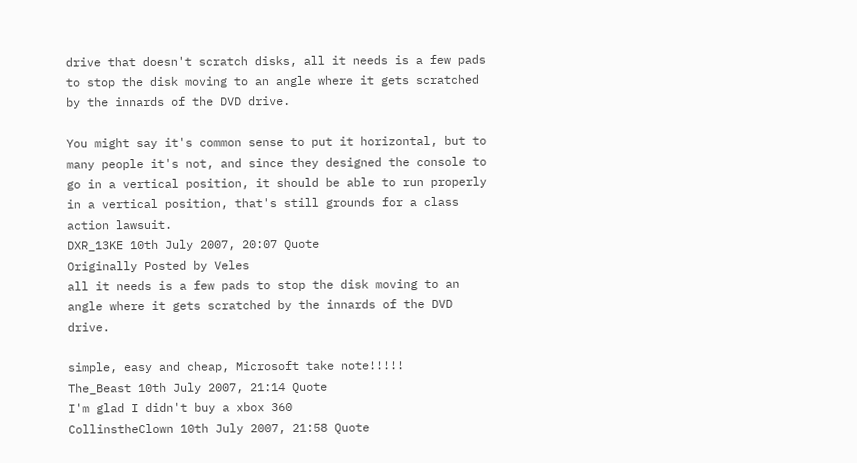drive that doesn't scratch disks, all it needs is a few pads to stop the disk moving to an angle where it gets scratched by the innards of the DVD drive.

You might say it's common sense to put it horizontal, but to many people it's not, and since they designed the console to go in a vertical position, it should be able to run properly in a vertical position, that's still grounds for a class action lawsuit.
DXR_13KE 10th July 2007, 20:07 Quote
Originally Posted by Veles
all it needs is a few pads to stop the disk moving to an angle where it gets scratched by the innards of the DVD drive.

simple, easy and cheap, Microsoft take note!!!!!
The_Beast 10th July 2007, 21:14 Quote
I'm glad I didn't buy a xbox 360
CollinstheClown 10th July 2007, 21:58 Quote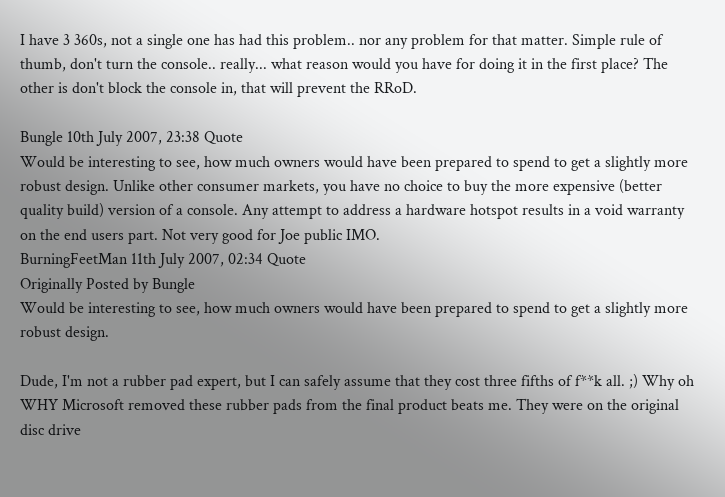I have 3 360s, not a single one has had this problem.. nor any problem for that matter. Simple rule of thumb, don't turn the console.. really... what reason would you have for doing it in the first place? The other is don't block the console in, that will prevent the RRoD.

Bungle 10th July 2007, 23:38 Quote
Would be interesting to see, how much owners would have been prepared to spend to get a slightly more robust design. Unlike other consumer markets, you have no choice to buy the more expensive (better quality build) version of a console. Any attempt to address a hardware hotspot results in a void warranty on the end users part. Not very good for Joe public IMO.
BurningFeetMan 11th July 2007, 02:34 Quote
Originally Posted by Bungle
Would be interesting to see, how much owners would have been prepared to spend to get a slightly more robust design.

Dude, I'm not a rubber pad expert, but I can safely assume that they cost three fifths of f**k all. ;) Why oh WHY Microsoft removed these rubber pads from the final product beats me. They were on the original disc drive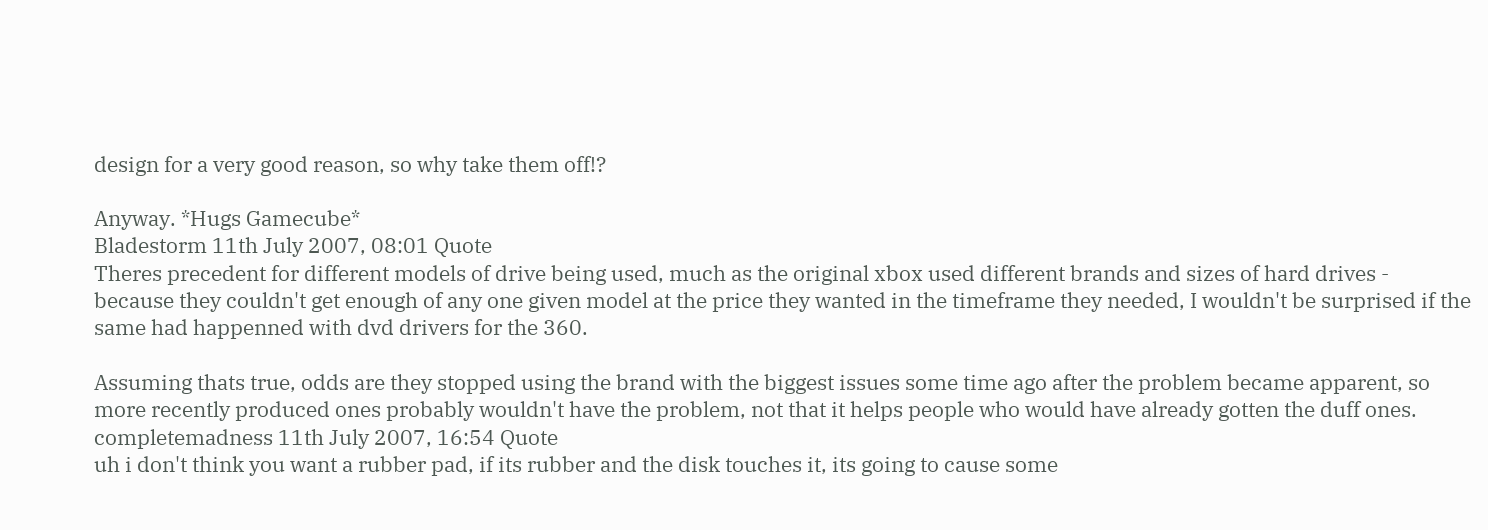design for a very good reason, so why take them off!?

Anyway. *Hugs Gamecube*
Bladestorm 11th July 2007, 08:01 Quote
Theres precedent for different models of drive being used, much as the original xbox used different brands and sizes of hard drives - because they couldn't get enough of any one given model at the price they wanted in the timeframe they needed, I wouldn't be surprised if the same had happenned with dvd drivers for the 360.

Assuming thats true, odds are they stopped using the brand with the biggest issues some time ago after the problem became apparent, so more recently produced ones probably wouldn't have the problem, not that it helps people who would have already gotten the duff ones.
completemadness 11th July 2007, 16:54 Quote
uh i don't think you want a rubber pad, if its rubber and the disk touches it, its going to cause some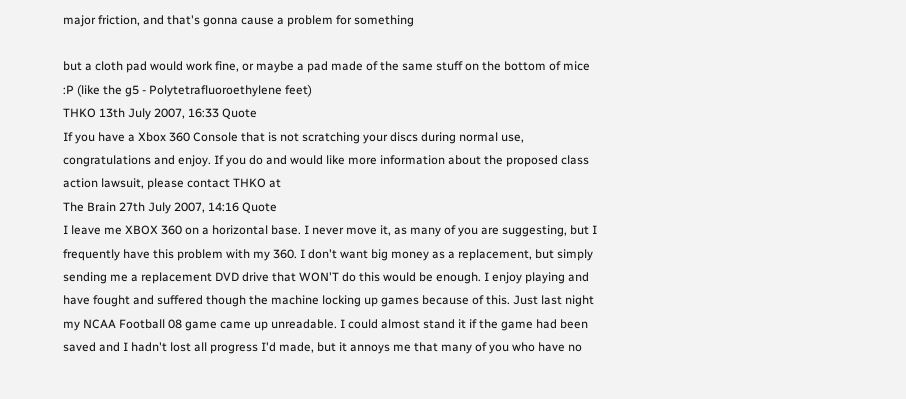major friction, and that's gonna cause a problem for something

but a cloth pad would work fine, or maybe a pad made of the same stuff on the bottom of mice :P (like the g5 - Polytetrafluoroethylene feet)
THKO 13th July 2007, 16:33 Quote
If you have a Xbox 360 Console that is not scratching your discs during normal use, congratulations and enjoy. If you do and would like more information about the proposed class action lawsuit, please contact THKO at
The Brain 27th July 2007, 14:16 Quote
I leave me XBOX 360 on a horizontal base. I never move it, as many of you are suggesting, but I frequently have this problem with my 360. I don't want big money as a replacement, but simply sending me a replacement DVD drive that WON'T do this would be enough. I enjoy playing and have fought and suffered though the machine locking up games because of this. Just last night my NCAA Football 08 game came up unreadable. I could almost stand it if the game had been saved and I hadn't lost all progress I'd made, but it annoys me that many of you who have no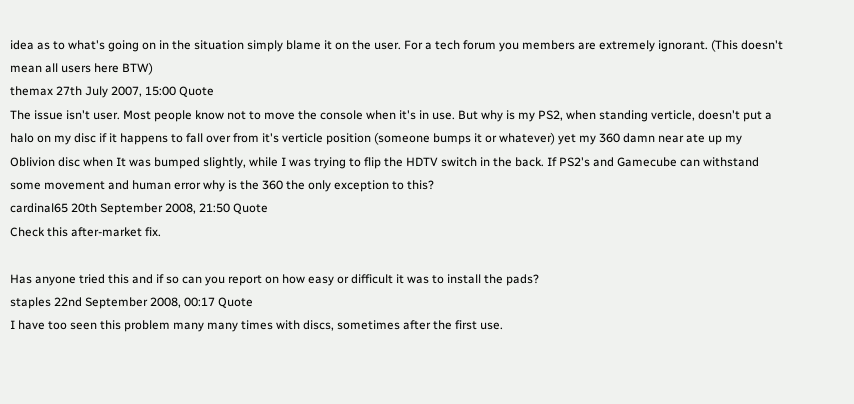idea as to what's going on in the situation simply blame it on the user. For a tech forum you members are extremely ignorant. (This doesn't mean all users here BTW)
themax 27th July 2007, 15:00 Quote
The issue isn't user. Most people know not to move the console when it's in use. But why is my PS2, when standing verticle, doesn't put a halo on my disc if it happens to fall over from it's verticle position (someone bumps it or whatever) yet my 360 damn near ate up my Oblivion disc when It was bumped slightly, while I was trying to flip the HDTV switch in the back. If PS2's and Gamecube can withstand some movement and human error why is the 360 the only exception to this?
cardinal65 20th September 2008, 21:50 Quote
Check this after-market fix.

Has anyone tried this and if so can you report on how easy or difficult it was to install the pads?
staples 22nd September 2008, 00:17 Quote
I have too seen this problem many many times with discs, sometimes after the first use.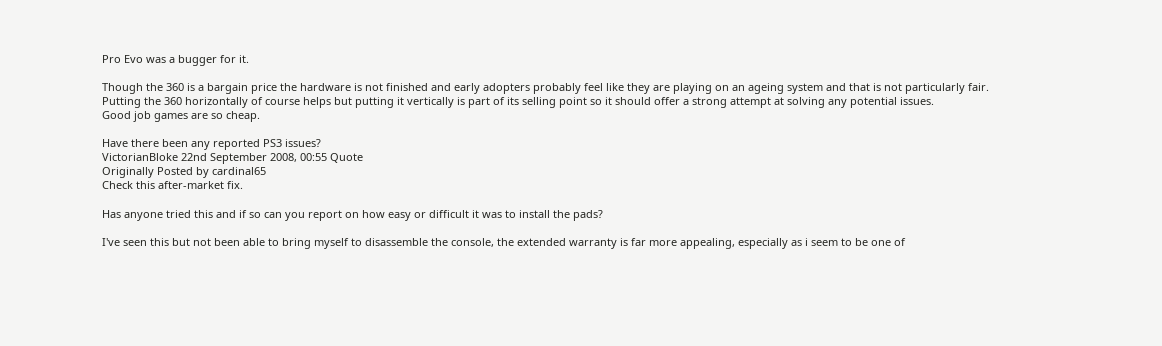Pro Evo was a bugger for it.

Though the 360 is a bargain price the hardware is not finished and early adopters probably feel like they are playing on an ageing system and that is not particularly fair.
Putting the 360 horizontally of course helps but putting it vertically is part of its selling point so it should offer a strong attempt at solving any potential issues.
Good job games are so cheap.

Have there been any reported PS3 issues?
VictorianBloke 22nd September 2008, 00:55 Quote
Originally Posted by cardinal65
Check this after-market fix.

Has anyone tried this and if so can you report on how easy or difficult it was to install the pads?

I've seen this but not been able to bring myself to disassemble the console, the extended warranty is far more appealing, especially as i seem to be one of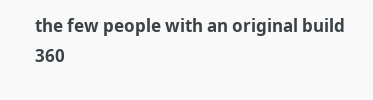the few people with an original build 360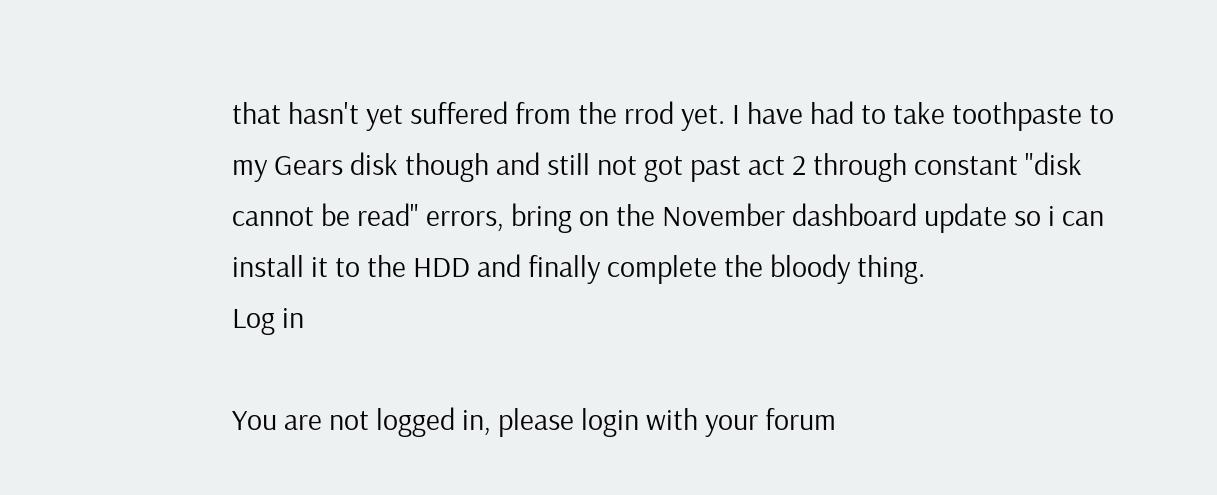that hasn't yet suffered from the rrod yet. I have had to take toothpaste to my Gears disk though and still not got past act 2 through constant "disk cannot be read" errors, bring on the November dashboard update so i can install it to the HDD and finally complete the bloody thing.
Log in

You are not logged in, please login with your forum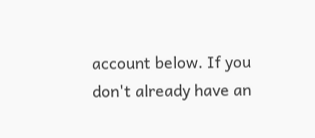account below. If you don't already have an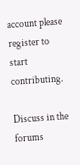account please register to start contributing.

Discuss in the forums